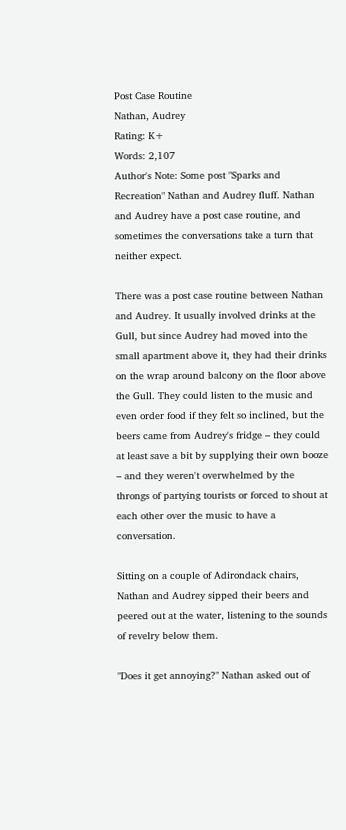Post Case Routine
Nathan, Audrey
Rating: K+
Words: 2,107
Author's Note: Some post "Sparks and Recreation" Nathan and Audrey fluff. Nathan and Audrey have a post case routine, and sometimes the conversations take a turn that neither expect.

There was a post case routine between Nathan and Audrey. It usually involved drinks at the Gull, but since Audrey had moved into the small apartment above it, they had their drinks on the wrap around balcony on the floor above the Gull. They could listen to the music and even order food if they felt so inclined, but the beers came from Audrey's fridge – they could at least save a bit by supplying their own booze – and they weren't overwhelmed by the throngs of partying tourists or forced to shout at each other over the music to have a conversation.

Sitting on a couple of Adirondack chairs, Nathan and Audrey sipped their beers and peered out at the water, listening to the sounds of revelry below them.

"Does it get annoying?" Nathan asked out of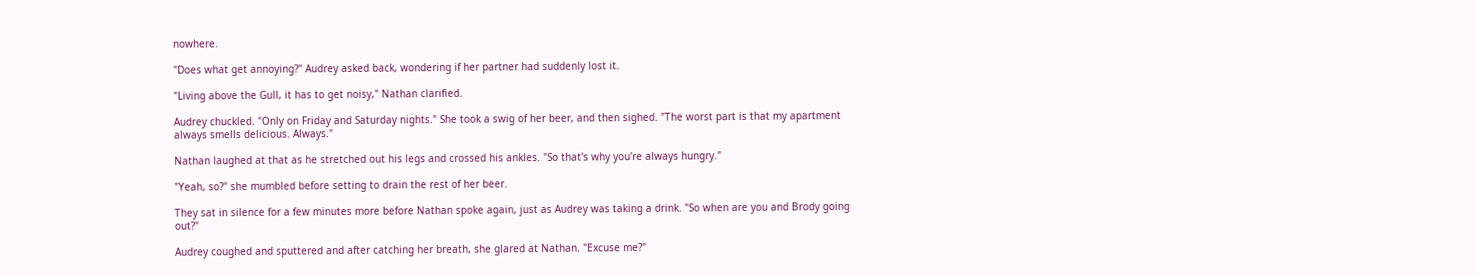nowhere.

"Does what get annoying?" Audrey asked back, wondering if her partner had suddenly lost it.

"Living above the Gull, it has to get noisy," Nathan clarified.

Audrey chuckled. "Only on Friday and Saturday nights." She took a swig of her beer, and then sighed. "The worst part is that my apartment always smells delicious. Always."

Nathan laughed at that as he stretched out his legs and crossed his ankles. "So that's why you're always hungry."

"Yeah, so?" she mumbled before setting to drain the rest of her beer.

They sat in silence for a few minutes more before Nathan spoke again, just as Audrey was taking a drink. "So when are you and Brody going out?"

Audrey coughed and sputtered and after catching her breath, she glared at Nathan. "Excuse me?"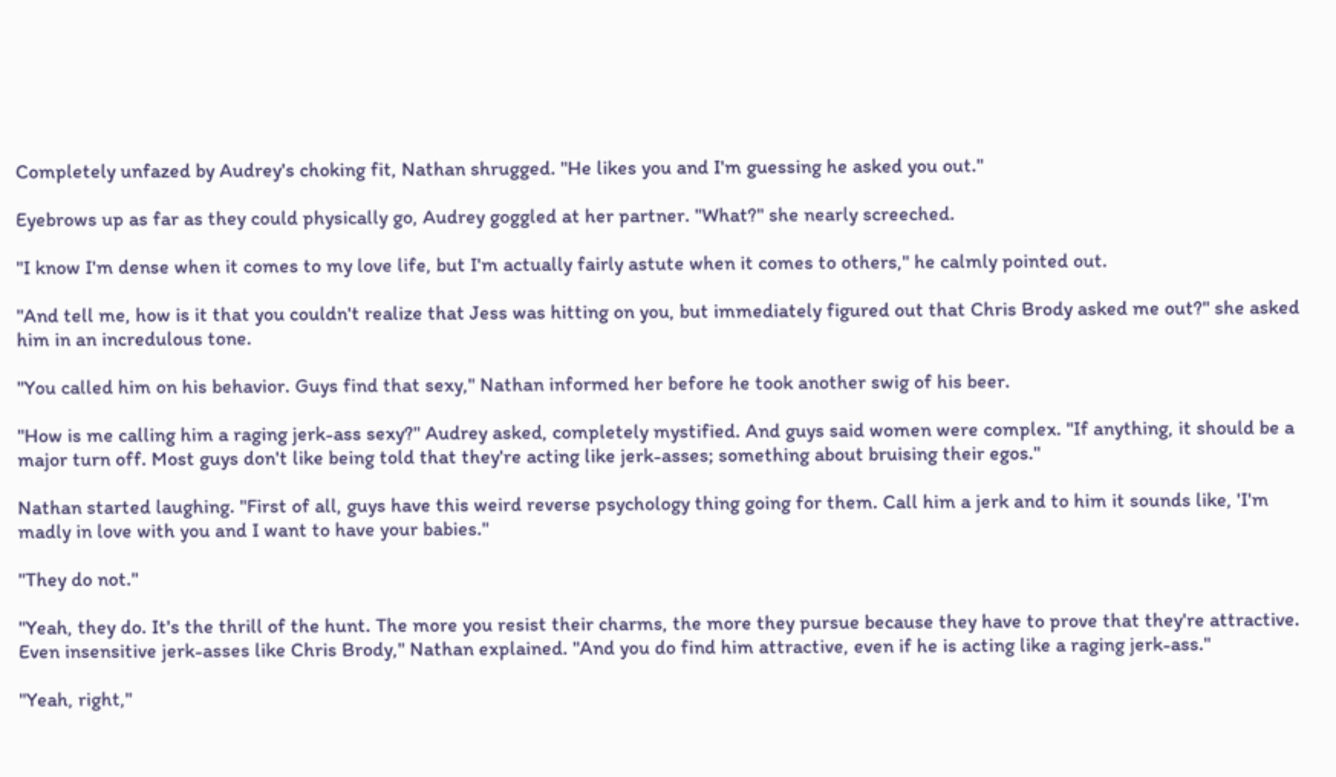Completely unfazed by Audrey's choking fit, Nathan shrugged. "He likes you and I'm guessing he asked you out."

Eyebrows up as far as they could physically go, Audrey goggled at her partner. "What?" she nearly screeched.

"I know I'm dense when it comes to my love life, but I'm actually fairly astute when it comes to others," he calmly pointed out.

"And tell me, how is it that you couldn't realize that Jess was hitting on you, but immediately figured out that Chris Brody asked me out?" she asked him in an incredulous tone.

"You called him on his behavior. Guys find that sexy," Nathan informed her before he took another swig of his beer.

"How is me calling him a raging jerk-ass sexy?" Audrey asked, completely mystified. And guys said women were complex. "If anything, it should be a major turn off. Most guys don't like being told that they're acting like jerk-asses; something about bruising their egos."

Nathan started laughing. "First of all, guys have this weird reverse psychology thing going for them. Call him a jerk and to him it sounds like, 'I'm madly in love with you and I want to have your babies."

"They do not."

"Yeah, they do. It's the thrill of the hunt. The more you resist their charms, the more they pursue because they have to prove that they're attractive. Even insensitive jerk-asses like Chris Brody," Nathan explained. "And you do find him attractive, even if he is acting like a raging jerk-ass."

"Yeah, right,"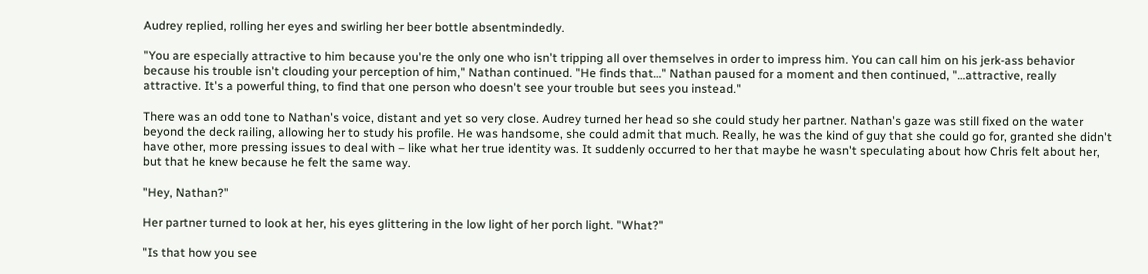Audrey replied, rolling her eyes and swirling her beer bottle absentmindedly.

"You are especially attractive to him because you're the only one who isn't tripping all over themselves in order to impress him. You can call him on his jerk-ass behavior because his trouble isn't clouding your perception of him," Nathan continued. "He finds that…" Nathan paused for a moment and then continued, "…attractive, really attractive. It's a powerful thing, to find that one person who doesn't see your trouble but sees you instead."

There was an odd tone to Nathan's voice, distant and yet so very close. Audrey turned her head so she could study her partner. Nathan's gaze was still fixed on the water beyond the deck railing, allowing her to study his profile. He was handsome, she could admit that much. Really, he was the kind of guy that she could go for, granted she didn't have other, more pressing issues to deal with – like what her true identity was. It suddenly occurred to her that maybe he wasn't speculating about how Chris felt about her, but that he knew because he felt the same way.

"Hey, Nathan?"

Her partner turned to look at her, his eyes glittering in the low light of her porch light. "What?"

"Is that how you see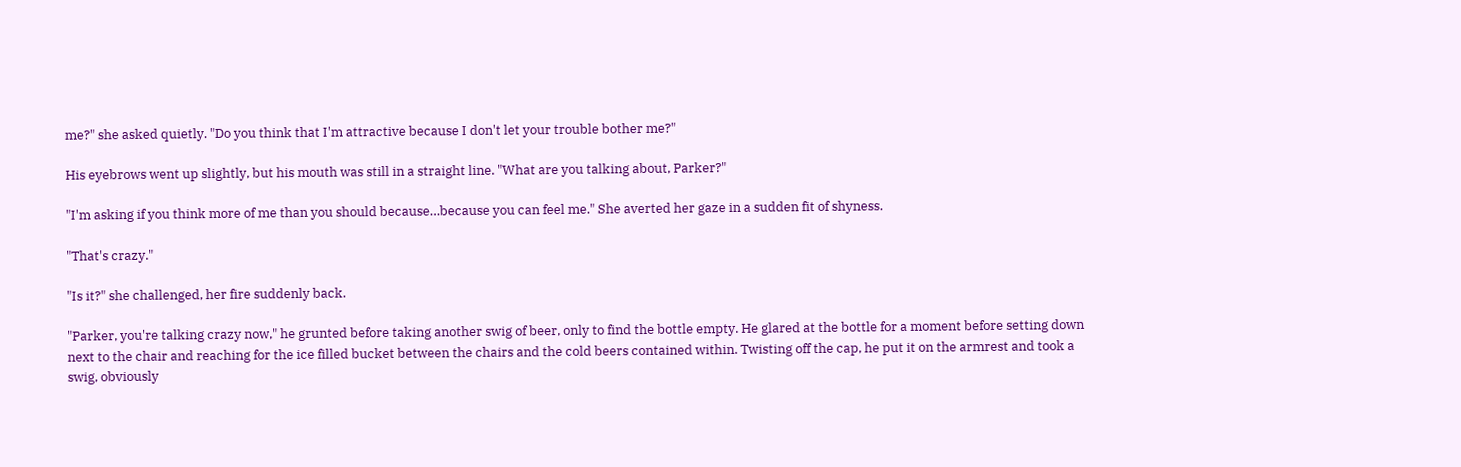me?" she asked quietly. "Do you think that I'm attractive because I don't let your trouble bother me?"

His eyebrows went up slightly, but his mouth was still in a straight line. "What are you talking about, Parker?"

"I'm asking if you think more of me than you should because…because you can feel me." She averted her gaze in a sudden fit of shyness.

"That's crazy."

"Is it?" she challenged, her fire suddenly back.

"Parker, you're talking crazy now," he grunted before taking another swig of beer, only to find the bottle empty. He glared at the bottle for a moment before setting down next to the chair and reaching for the ice filled bucket between the chairs and the cold beers contained within. Twisting off the cap, he put it on the armrest and took a swig, obviously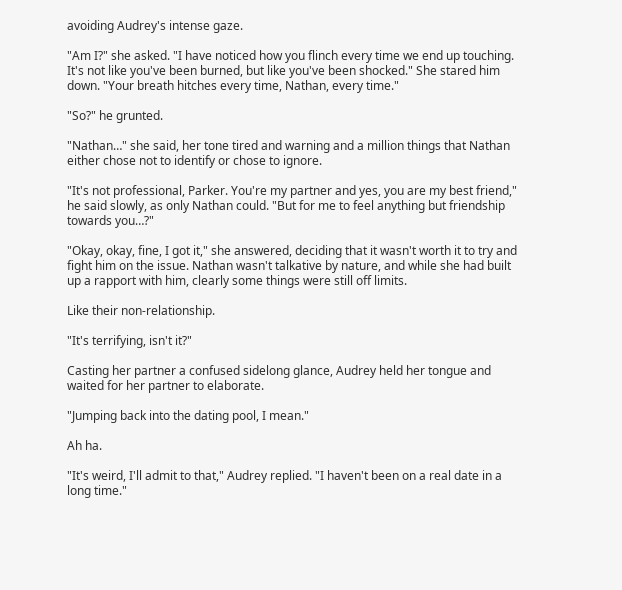avoiding Audrey's intense gaze.

"Am I?" she asked. "I have noticed how you flinch every time we end up touching. It's not like you've been burned, but like you've been shocked." She stared him down. "Your breath hitches every time, Nathan, every time."

"So?" he grunted.

"Nathan…" she said, her tone tired and warning and a million things that Nathan either chose not to identify or chose to ignore.

"It's not professional, Parker. You're my partner and yes, you are my best friend," he said slowly, as only Nathan could. "But for me to feel anything but friendship towards you…?"

"Okay, okay, fine, I got it," she answered, deciding that it wasn't worth it to try and fight him on the issue. Nathan wasn't talkative by nature, and while she had built up a rapport with him, clearly some things were still off limits.

Like their non-relationship.

"It's terrifying, isn't it?"

Casting her partner a confused sidelong glance, Audrey held her tongue and waited for her partner to elaborate.

"Jumping back into the dating pool, I mean."

Ah ha.

"It's weird, I'll admit to that," Audrey replied. "I haven't been on a real date in a long time."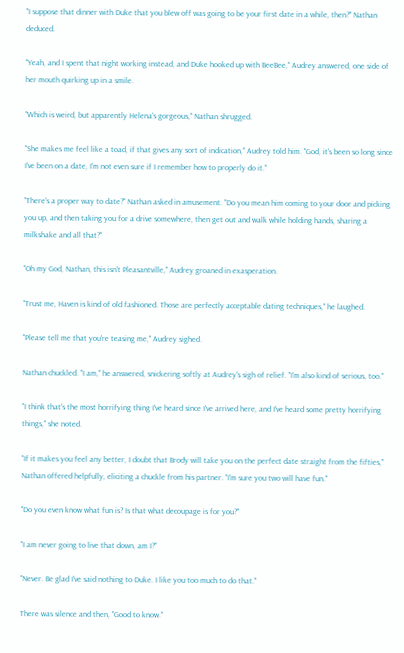"I suppose that dinner with Duke that you blew off was going to be your first date in a while, then?" Nathan deduced.

"Yeah, and I spent that night working instead, and Duke hooked up with BeeBee," Audrey answered, one side of her mouth quirking up in a smile.

"Which is weird, but apparently Helena's gorgeous," Nathan shrugged.

"She makes me feel like a toad, if that gives any sort of indication," Audrey told him. "God, it's been so long since I've been on a date, I'm not even sure if I remember how to properly do it."

"There's a proper way to date?" Nathan asked in amusement. "Do you mean him coming to your door and picking you up, and then taking you for a drive somewhere, then get out and walk while holding hands, sharing a milkshake and all that?"

"Oh my God, Nathan, this isn't Pleasantville," Audrey groaned in exasperation.

"Trust me, Haven is kind of old fashioned. Those are perfectly acceptable dating techniques," he laughed.

"Please tell me that you're teasing me," Audrey sighed.

Nathan chuckled. "I am," he answered, snickering softly at Audrey's sigh of relief. "I'm also kind of serious, too."

"I think that's the most horrifying thing I've heard since I've arrived here, and I've heard some pretty horrifying things," she noted.

"If it makes you feel any better, I doubt that Brody will take you on the perfect date straight from the fifties," Nathan offered helpfully, eliciting a chuckle from his partner. "I'm sure you two will have fun."

"Do you even know what fun is? Is that what decoupage is for you?"

"I am never going to live that down, am I?"

"Never. Be glad I've said nothing to Duke. I like you too much to do that."

There was silence and then, "Good to know."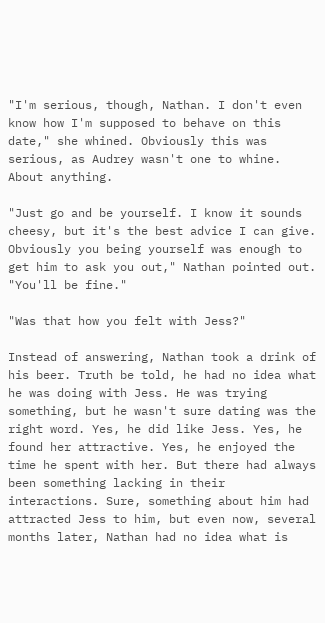"I'm serious, though, Nathan. I don't even know how I'm supposed to behave on this date," she whined. Obviously this was serious, as Audrey wasn't one to whine. About anything.

"Just go and be yourself. I know it sounds cheesy, but it's the best advice I can give. Obviously you being yourself was enough to get him to ask you out," Nathan pointed out. "You'll be fine."

"Was that how you felt with Jess?"

Instead of answering, Nathan took a drink of his beer. Truth be told, he had no idea what he was doing with Jess. He was trying something, but he wasn't sure dating was the right word. Yes, he did like Jess. Yes, he found her attractive. Yes, he enjoyed the time he spent with her. But there had always been something lacking in their interactions. Sure, something about him had attracted Jess to him, but even now, several months later, Nathan had no idea what is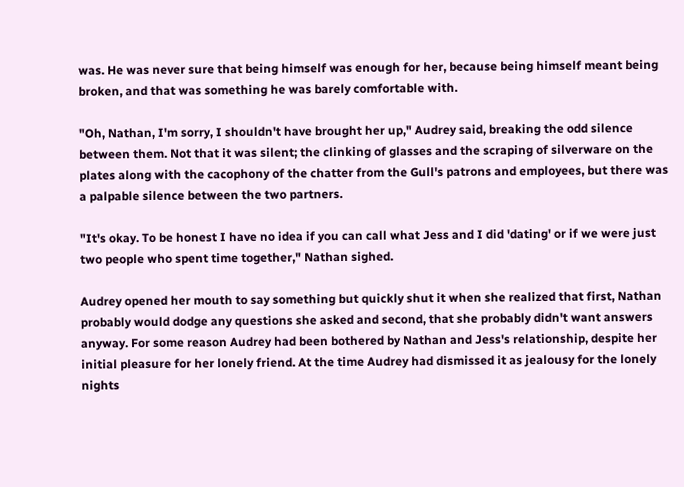was. He was never sure that being himself was enough for her, because being himself meant being broken, and that was something he was barely comfortable with.

"Oh, Nathan, I'm sorry, I shouldn't have brought her up," Audrey said, breaking the odd silence between them. Not that it was silent; the clinking of glasses and the scraping of silverware on the plates along with the cacophony of the chatter from the Gull's patrons and employees, but there was a palpable silence between the two partners.

"It's okay. To be honest I have no idea if you can call what Jess and I did 'dating' or if we were just two people who spent time together," Nathan sighed.

Audrey opened her mouth to say something but quickly shut it when she realized that first, Nathan probably would dodge any questions she asked and second, that she probably didn't want answers anyway. For some reason Audrey had been bothered by Nathan and Jess's relationship, despite her initial pleasure for her lonely friend. At the time Audrey had dismissed it as jealousy for the lonely nights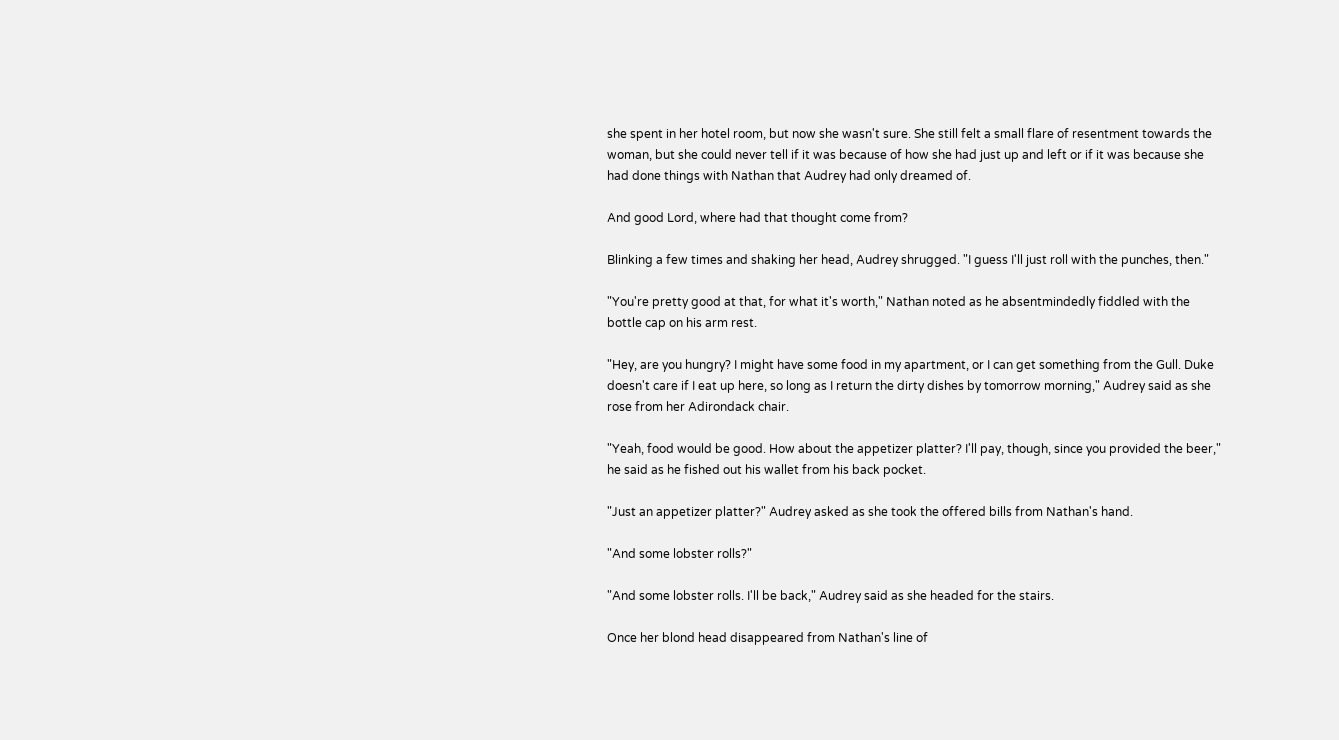she spent in her hotel room, but now she wasn't sure. She still felt a small flare of resentment towards the woman, but she could never tell if it was because of how she had just up and left or if it was because she had done things with Nathan that Audrey had only dreamed of.

And good Lord, where had that thought come from?

Blinking a few times and shaking her head, Audrey shrugged. "I guess I'll just roll with the punches, then."

"You're pretty good at that, for what it's worth," Nathan noted as he absentmindedly fiddled with the bottle cap on his arm rest.

"Hey, are you hungry? I might have some food in my apartment, or I can get something from the Gull. Duke doesn't care if I eat up here, so long as I return the dirty dishes by tomorrow morning," Audrey said as she rose from her Adirondack chair.

"Yeah, food would be good. How about the appetizer platter? I'll pay, though, since you provided the beer," he said as he fished out his wallet from his back pocket.

"Just an appetizer platter?" Audrey asked as she took the offered bills from Nathan's hand.

"And some lobster rolls?"

"And some lobster rolls. I'll be back," Audrey said as she headed for the stairs.

Once her blond head disappeared from Nathan's line of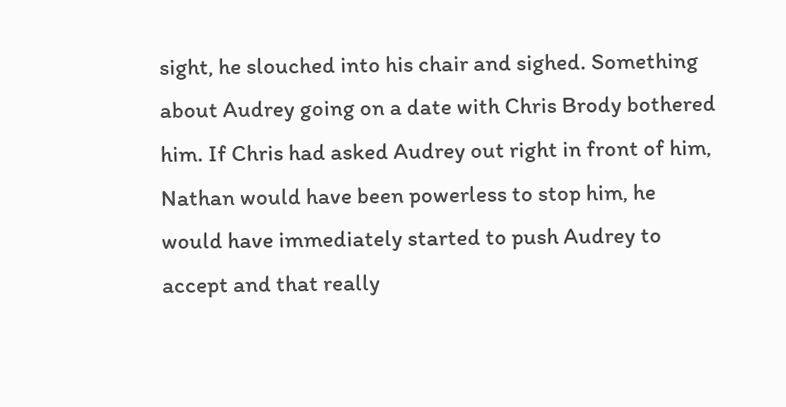sight, he slouched into his chair and sighed. Something about Audrey going on a date with Chris Brody bothered him. If Chris had asked Audrey out right in front of him, Nathan would have been powerless to stop him, he would have immediately started to push Audrey to accept and that really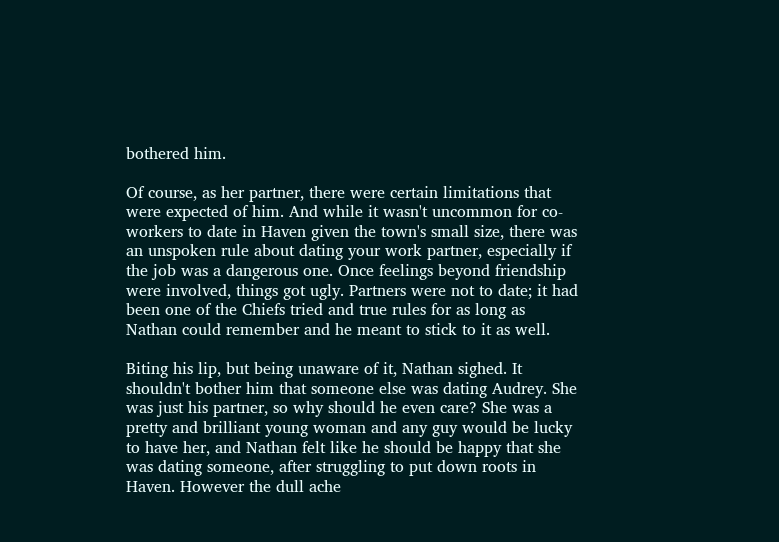bothered him.

Of course, as her partner, there were certain limitations that were expected of him. And while it wasn't uncommon for co-workers to date in Haven given the town's small size, there was an unspoken rule about dating your work partner, especially if the job was a dangerous one. Once feelings beyond friendship were involved, things got ugly. Partners were not to date; it had been one of the Chiefs tried and true rules for as long as Nathan could remember and he meant to stick to it as well.

Biting his lip, but being unaware of it, Nathan sighed. It shouldn't bother him that someone else was dating Audrey. She was just his partner, so why should he even care? She was a pretty and brilliant young woman and any guy would be lucky to have her, and Nathan felt like he should be happy that she was dating someone, after struggling to put down roots in Haven. However the dull ache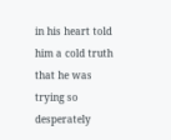in his heart told him a cold truth that he was trying so desperately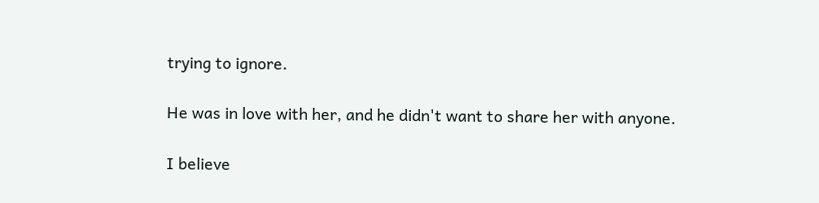trying to ignore.

He was in love with her, and he didn't want to share her with anyone.

I believe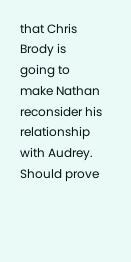that Chris Brody is going to make Nathan reconsider his relationship with Audrey. Should prove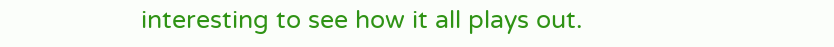interesting to see how it all plays out.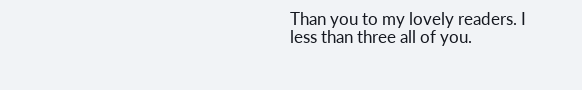Than you to my lovely readers. I less than three all of you.